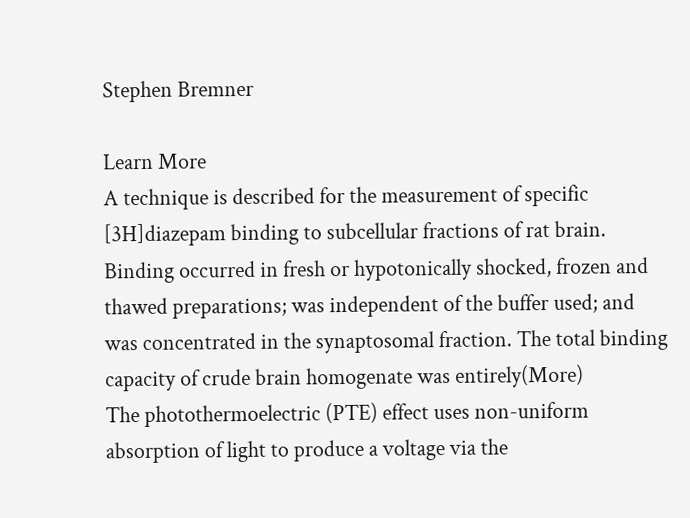Stephen Bremner

Learn More
A technique is described for the measurement of specific [3H]diazepam binding to subcellular fractions of rat brain. Binding occurred in fresh or hypotonically shocked, frozen and thawed preparations; was independent of the buffer used; and was concentrated in the synaptosomal fraction. The total binding capacity of crude brain homogenate was entirely(More)
The photothermoelectric (PTE) effect uses non-uniform absorption of light to produce a voltage via the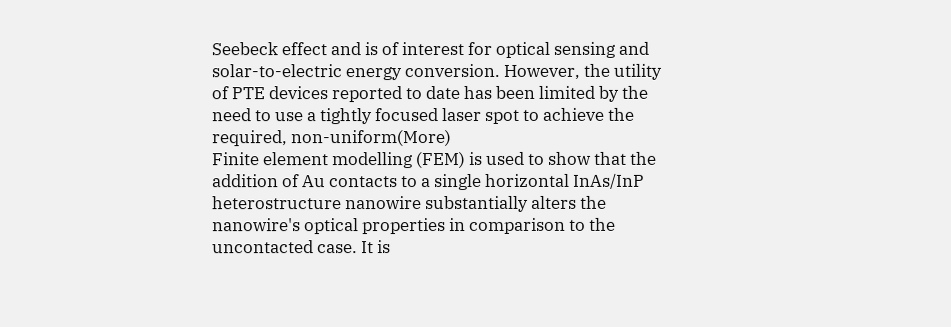Seebeck effect and is of interest for optical sensing and solar-to-electric energy conversion. However, the utility of PTE devices reported to date has been limited by the need to use a tightly focused laser spot to achieve the required, non-uniform(More)
Finite element modelling (FEM) is used to show that the addition of Au contacts to a single horizontal InAs/InP heterostructure nanowire substantially alters the nanowire's optical properties in comparison to the uncontacted case. It is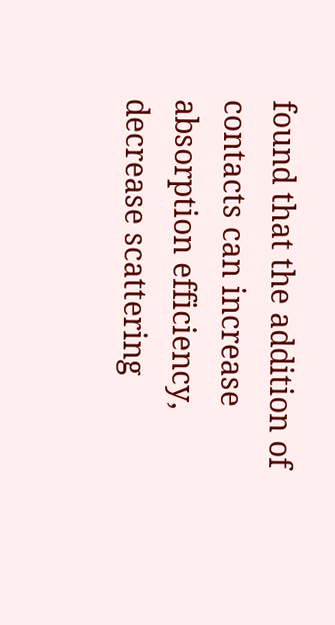found that the addition of contacts can increase absorption efficiency, decrease scattering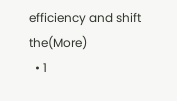efficiency and shift the(More)
  • 1